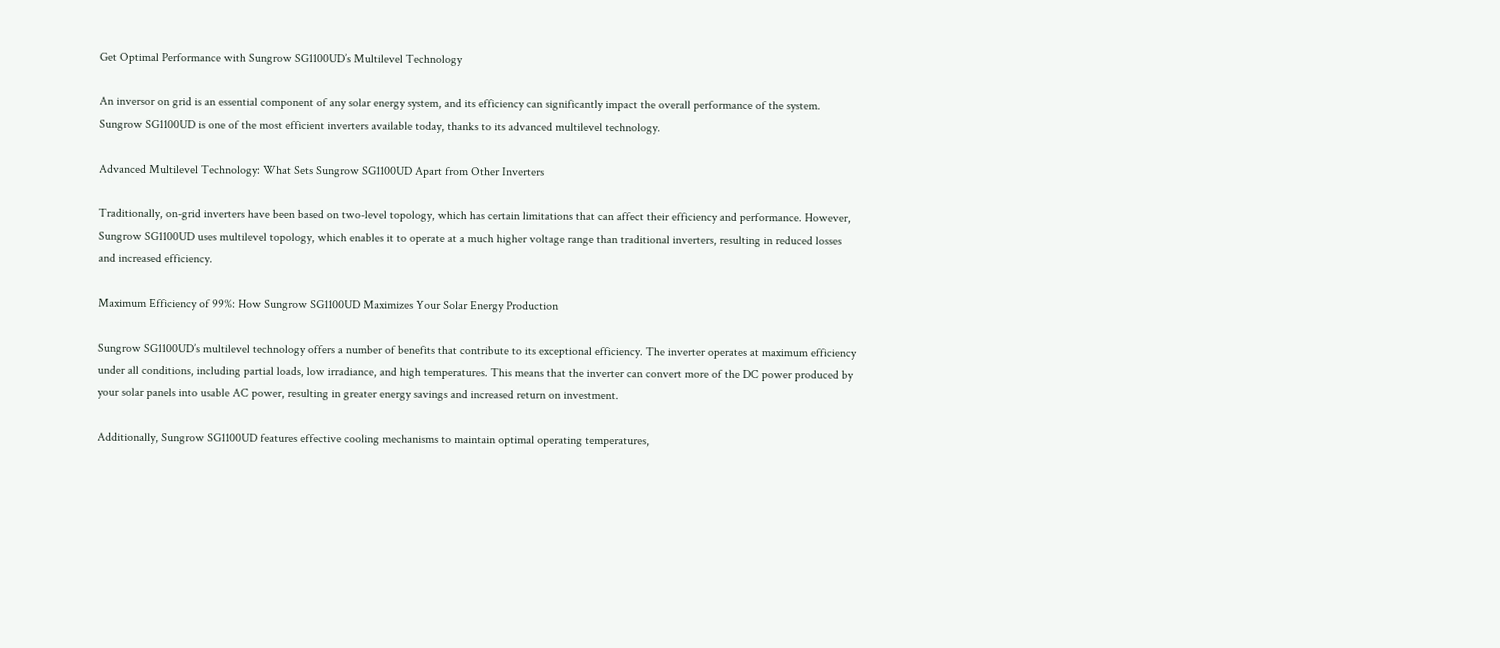Get Optimal Performance with Sungrow SG1100UD’s Multilevel Technology

An inversor on grid is an essential component of any solar energy system, and its efficiency can significantly impact the overall performance of the system. Sungrow SG1100UD is one of the most efficient inverters available today, thanks to its advanced multilevel technology.

Advanced Multilevel Technology: What Sets Sungrow SG1100UD Apart from Other Inverters

Traditionally, on-grid inverters have been based on two-level topology, which has certain limitations that can affect their efficiency and performance. However, Sungrow SG1100UD uses multilevel topology, which enables it to operate at a much higher voltage range than traditional inverters, resulting in reduced losses and increased efficiency.

Maximum Efficiency of 99%: How Sungrow SG1100UD Maximizes Your Solar Energy Production

Sungrow SG1100UD’s multilevel technology offers a number of benefits that contribute to its exceptional efficiency. The inverter operates at maximum efficiency under all conditions, including partial loads, low irradiance, and high temperatures. This means that the inverter can convert more of the DC power produced by your solar panels into usable AC power, resulting in greater energy savings and increased return on investment.

Additionally, Sungrow SG1100UD features effective cooling mechanisms to maintain optimal operating temperatures,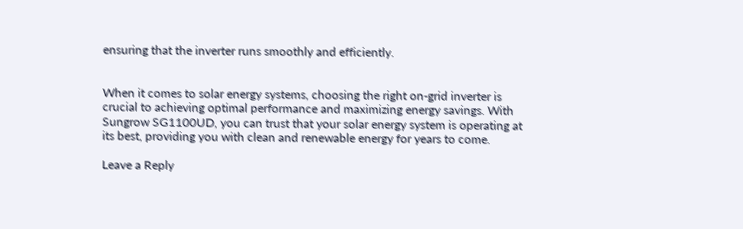ensuring that the inverter runs smoothly and efficiently.


When it comes to solar energy systems, choosing the right on-grid inverter is crucial to achieving optimal performance and maximizing energy savings. With Sungrow SG1100UD, you can trust that your solar energy system is operating at its best, providing you with clean and renewable energy for years to come.

Leave a Reply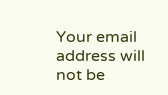Your email address will not be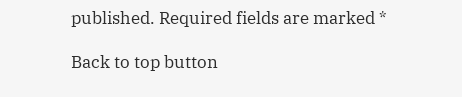published. Required fields are marked *

Back to top button